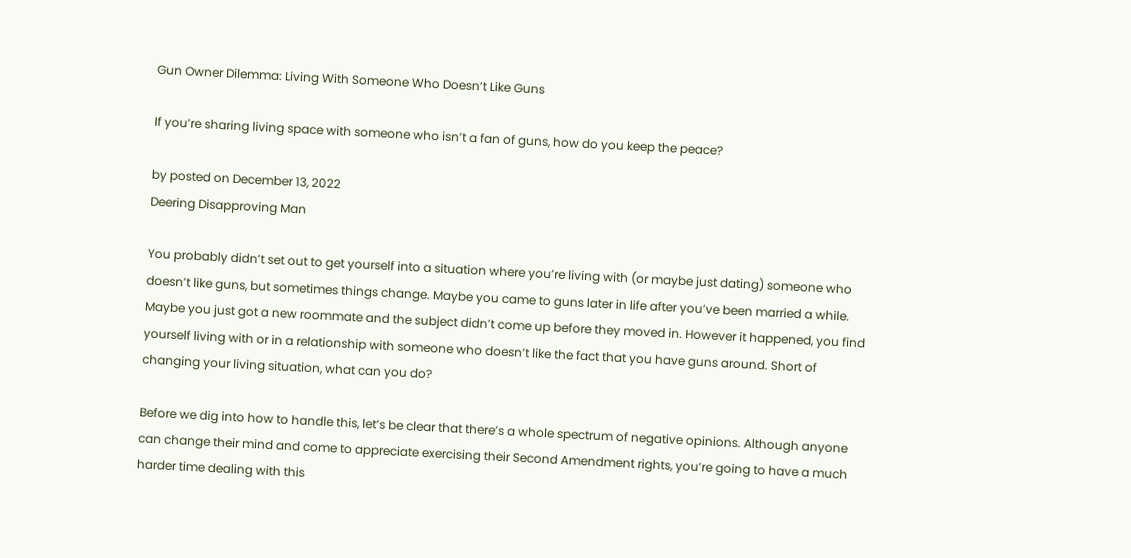Gun Owner Dilemma: Living With Someone Who Doesn’t Like Guns

If you’re sharing living space with someone who isn’t a fan of guns, how do you keep the peace?

by posted on December 13, 2022
Deering Disapproving Man

You probably didn’t set out to get yourself into a situation where you’re living with (or maybe just dating) someone who doesn’t like guns, but sometimes things change. Maybe you came to guns later in life after you’ve been married a while. Maybe you just got a new roommate and the subject didn’t come up before they moved in. However it happened, you find yourself living with or in a relationship with someone who doesn’t like the fact that you have guns around. Short of changing your living situation, what can you do?

Before we dig into how to handle this, let’s be clear that there’s a whole spectrum of negative opinions. Although anyone can change their mind and come to appreciate exercising their Second Amendment rights, you’re going to have a much harder time dealing with this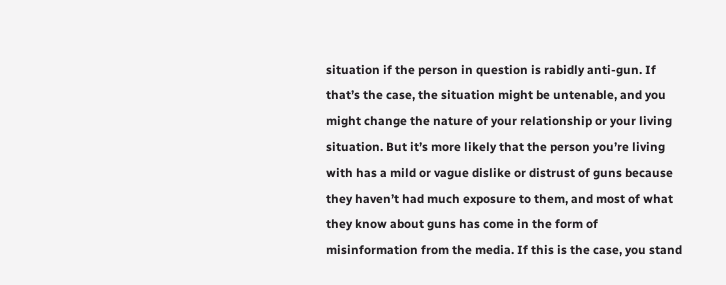situation if the person in question is rabidly anti-gun. If that’s the case, the situation might be untenable, and you might change the nature of your relationship or your living situation. But it’s more likely that the person you’re living with has a mild or vague dislike or distrust of guns because they haven’t had much exposure to them, and most of what they know about guns has come in the form of misinformation from the media. If this is the case, you stand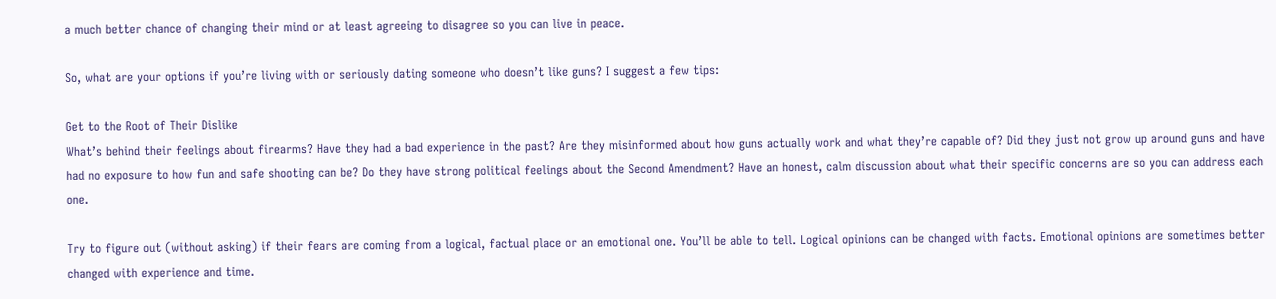a much better chance of changing their mind or at least agreeing to disagree so you can live in peace.

So, what are your options if you’re living with or seriously dating someone who doesn’t like guns? I suggest a few tips:

Get to the Root of Their Dislike
What’s behind their feelings about firearms? Have they had a bad experience in the past? Are they misinformed about how guns actually work and what they’re capable of? Did they just not grow up around guns and have had no exposure to how fun and safe shooting can be? Do they have strong political feelings about the Second Amendment? Have an honest, calm discussion about what their specific concerns are so you can address each one.

Try to figure out (without asking) if their fears are coming from a logical, factual place or an emotional one. You’ll be able to tell. Logical opinions can be changed with facts. Emotional opinions are sometimes better changed with experience and time.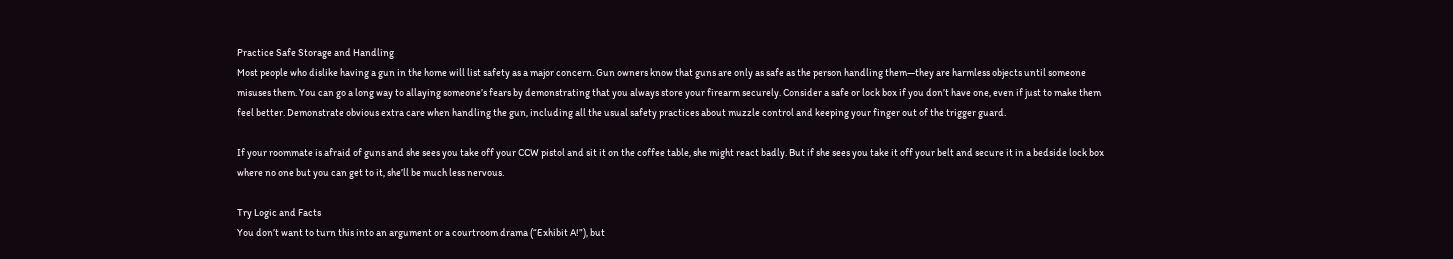Practice Safe Storage and Handling
Most people who dislike having a gun in the home will list safety as a major concern. Gun owners know that guns are only as safe as the person handling them—they are harmless objects until someone misuses them. You can go a long way to allaying someone’s fears by demonstrating that you always store your firearm securely. Consider a safe or lock box if you don’t have one, even if just to make them feel better. Demonstrate obvious extra care when handling the gun, including all the usual safety practices about muzzle control and keeping your finger out of the trigger guard.

If your roommate is afraid of guns and she sees you take off your CCW pistol and sit it on the coffee table, she might react badly. But if she sees you take it off your belt and secure it in a bedside lock box where no one but you can get to it, she’ll be much less nervous.

Try Logic and Facts
You don’t want to turn this into an argument or a courtroom drama (“Exhibit A!”), but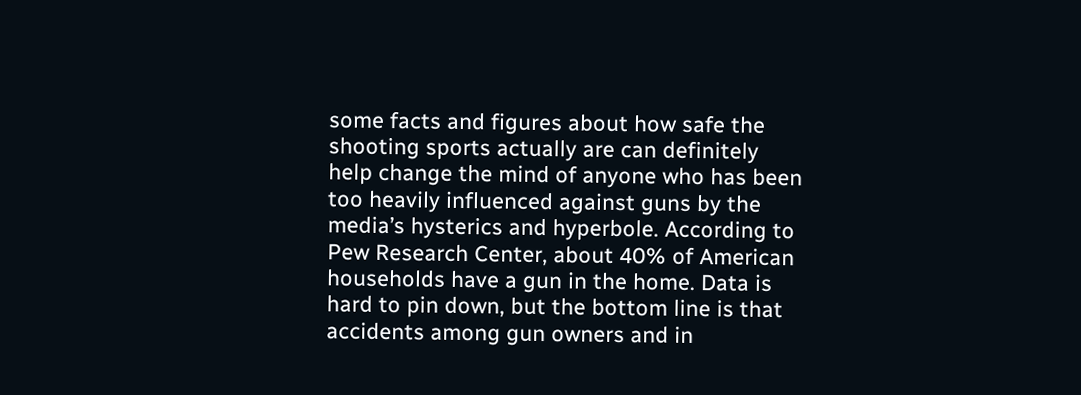some facts and figures about how safe the shooting sports actually are can definitely help change the mind of anyone who has been too heavily influenced against guns by the media’s hysterics and hyperbole. According to Pew Research Center, about 40% of American households have a gun in the home. Data is hard to pin down, but the bottom line is that accidents among gun owners and in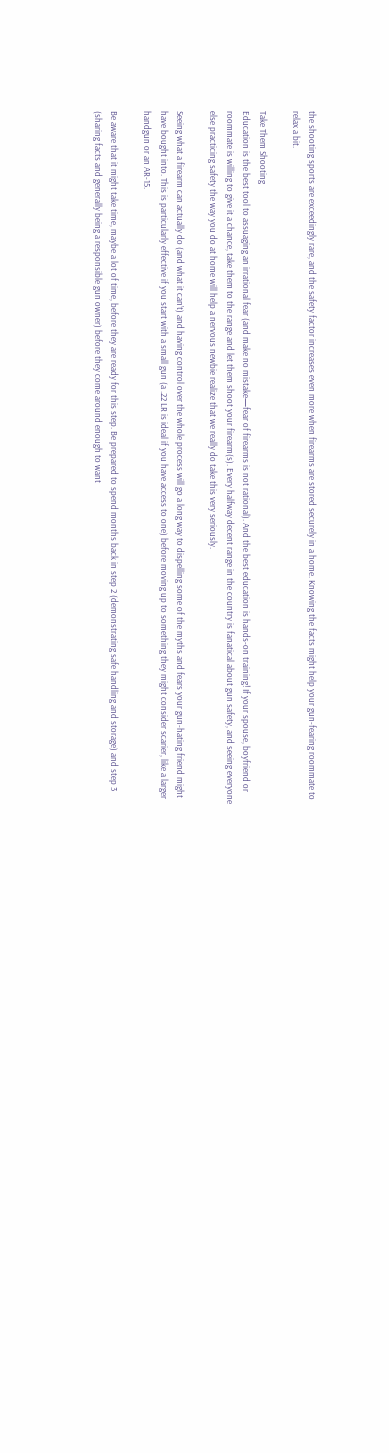the shooting sports are exceedingly rare, and the safety factor increases even more when firearms are stored securely in a home. Knowing the facts might help your gun-fearing roommate to relax a bit.

Take Them Shooting
Education is the best tool to assuaging an irrational fear (and make no mistake—fear of firearms is not rational). And the best education is hands-on training! If your spouse, boyfriend or roommate is willing to give it a chance, take them to the range and let them shoot your firearm(s). Every halfway decent range in the country is fanatical about gun safety, and seeing everyone else practicing safety the way you do at home will help a nervous newbie realize that we really do take this very seriously.

Seeing what a firearm can actually do (and what it can’t) and having control over the whole process will go a long way to dispelling some of the myths and fears your gun-hating friend might have bought into. This is particularly effective if you start with a small gun (a .22 LR is ideal if you have access to one) before moving up to something they might consider scarier, like a larger handgun or an AR-15.

Be aware that it might take time, maybe a lot of time, before they are ready for this step. Be prepared to spend months back in step 2 (demonstrating safe handling and storage) and step 3 (sharing facts and generally being a responsible gun owner) before they come around enough to want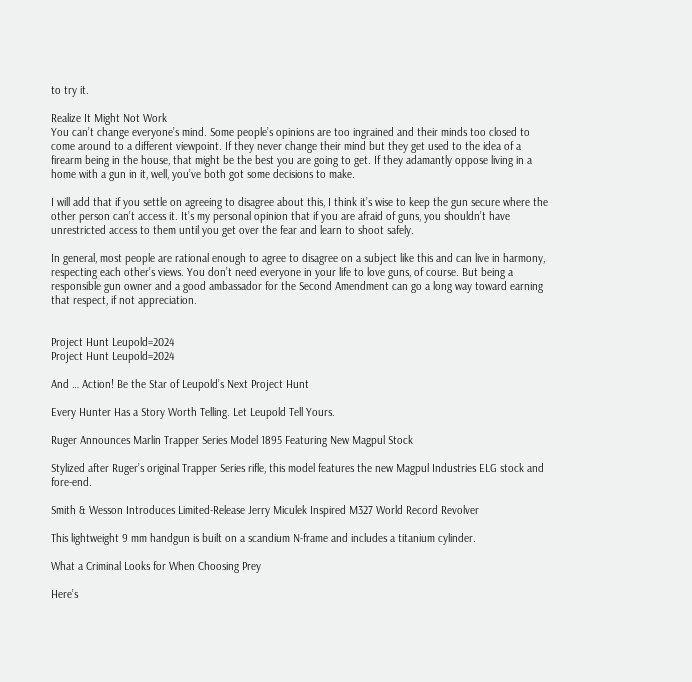to try it.

Realize It Might Not Work
You can’t change everyone’s mind. Some people’s opinions are too ingrained and their minds too closed to come around to a different viewpoint. If they never change their mind but they get used to the idea of a firearm being in the house, that might be the best you are going to get. If they adamantly oppose living in a home with a gun in it, well, you’ve both got some decisions to make.

I will add that if you settle on agreeing to disagree about this, I think it’s wise to keep the gun secure where the other person can’t access it. It’s my personal opinion that if you are afraid of guns, you shouldn’t have unrestricted access to them until you get over the fear and learn to shoot safely.

In general, most people are rational enough to agree to disagree on a subject like this and can live in harmony, respecting each other’s views. You don’t need everyone in your life to love guns, of course. But being a responsible gun owner and a good ambassador for the Second Amendment can go a long way toward earning that respect, if not appreciation.


Project Hunt Leupold=2024
Project Hunt Leupold=2024

And … Action! Be the Star of Leupold’s Next Project Hunt

Every Hunter Has a Story Worth Telling. Let Leupold Tell Yours.

Ruger Announces Marlin Trapper Series Model 1895 Featuring New Magpul Stock

Stylized after Ruger’s original Trapper Series rifle, this model features the new Magpul Industries ELG stock and fore-end.

Smith & Wesson Introduces Limited-Release Jerry Miculek Inspired M327 World Record Revolver

This lightweight 9 mm handgun is built on a scandium N-frame and includes a titanium cylinder.

What a Criminal Looks for When Choosing Prey

Here’s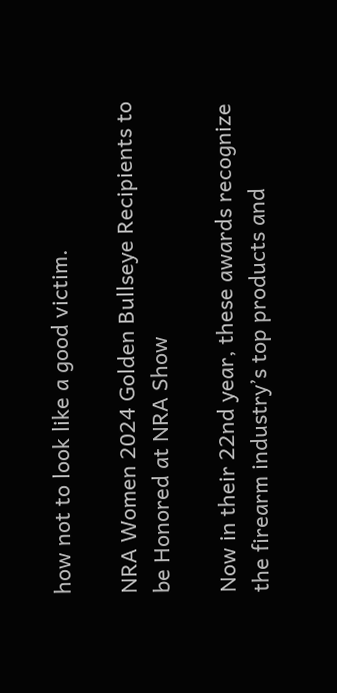how not to look like a good victim.

NRA Women 2024 Golden Bullseye Recipients to be Honored at NRA Show

Now in their 22nd year, these awards recognize the firearm industry’s top products and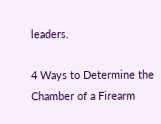leaders.

4 Ways to Determine the Chamber of a Firearm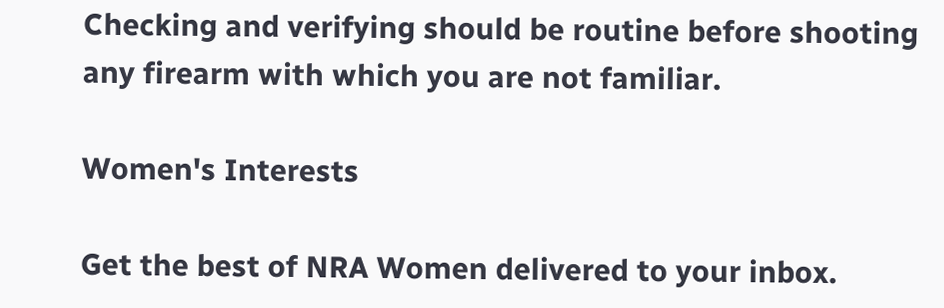Checking and verifying should be routine before shooting any firearm with which you are not familiar.

Women's Interests

Get the best of NRA Women delivered to your inbox.